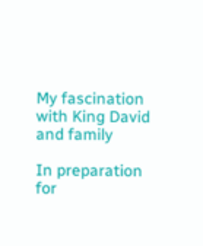My fascination with King David and family

In preparation for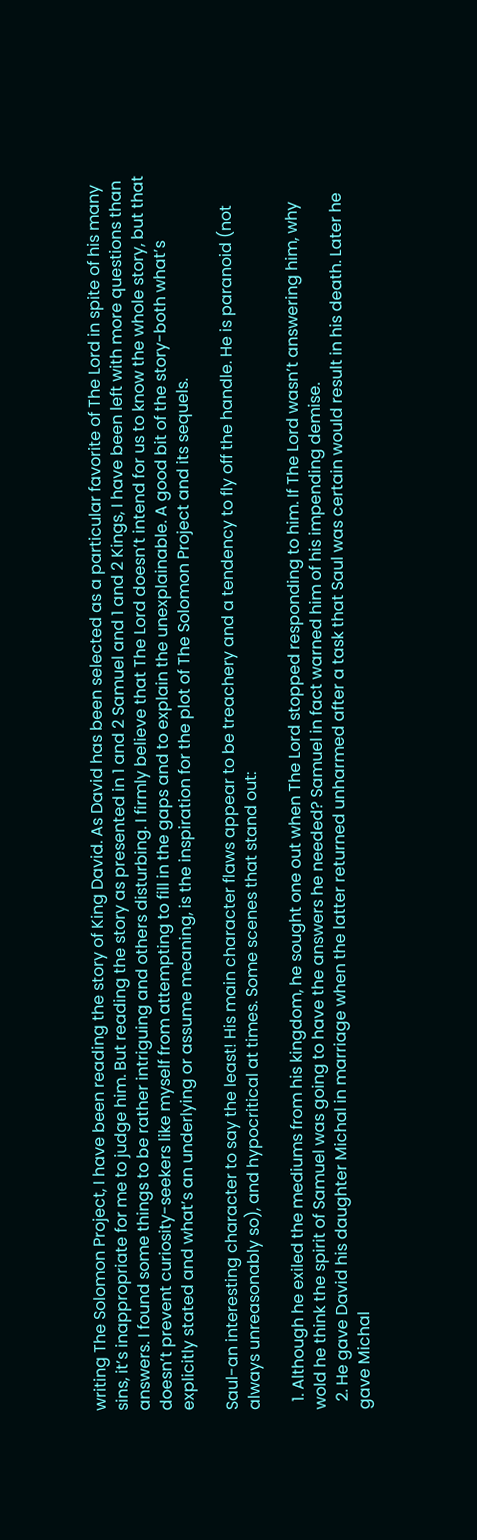writing The Solomon Project, I have been reading the story of King David. As David has been selected as a particular favorite of The Lord in spite of his many sins, it’s inappropriate for me to judge him. But reading the story as presented in 1 and 2 Samuel and 1 and 2 Kings, I have been left with more questions than answers. I found some things to be rather intriguing and others disturbing. I firmly believe that The Lord doesn’t intend for us to know the whole story, but that doesn’t prevent curiosity-seekers like myself from attempting to fill in the gaps and to explain the unexplainable. A good bit of the story-both what’s explicitly stated and what’s an underlying or assume meaning, is the inspiration for the plot of The Solomon Project and its sequels.

Saul-an interesting character to say the least! His main character flaws appear to be treachery and a tendency to fly off the handle. He is paranoid (not always unreasonably so), and hypocritical at times. Some scenes that stand out:

  1. Although he exiled the mediums from his kingdom, he sought one out when The Lord stopped responding to him. If The Lord wasn’t answering him, why wold he think the spirit of Samuel was going to have the answers he needed? Samuel in fact warned him of his impending demise.
  2. He gave David his daughter Michal in marriage when the latter returned unharmed after a task that Saul was certain would result in his death. Later he gave Michal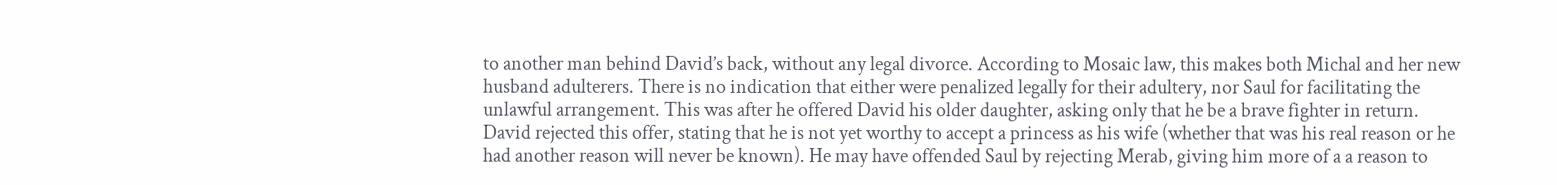to another man behind David’s back, without any legal divorce. According to Mosaic law, this makes both Michal and her new husband adulterers. There is no indication that either were penalized legally for their adultery, nor Saul for facilitating the unlawful arrangement. This was after he offered David his older daughter, asking only that he be a brave fighter in return. David rejected this offer, stating that he is not yet worthy to accept a princess as his wife (whether that was his real reason or he had another reason will never be known). He may have offended Saul by rejecting Merab, giving him more of a a reason to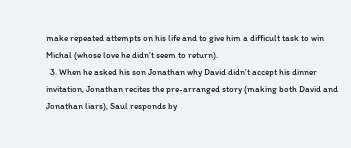make repeated attempts on his life and to give him a difficult task to win Michal (whose love he didn’t seem to return).
  3. When he asked his son Jonathan why David didn’t accept his dinner invitation, Jonathan recites the pre-arranged story (making both David and Jonathan liars), Saul responds by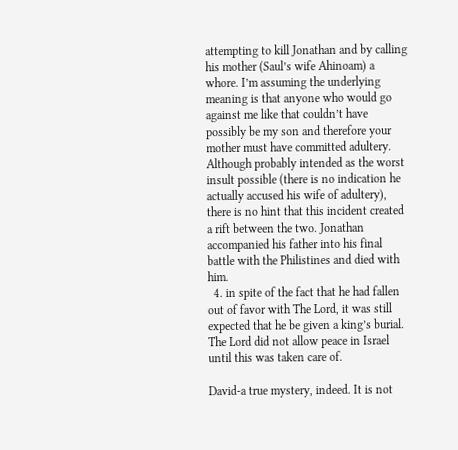attempting to kill Jonathan and by calling his mother (Saul’s wife Ahinoam) a whore. I’m assuming the underlying meaning is that anyone who would go against me like that couldn’t have possibly be my son and therefore your mother must have committed adultery. Although probably intended as the worst insult possible (there is no indication he actually accused his wife of adultery), there is no hint that this incident created a rift between the two. Jonathan accompanied his father into his final battle with the Philistines and died with him.
  4. in spite of the fact that he had fallen out of favor with The Lord, it was still expected that he be given a king’s burial. The Lord did not allow peace in Israel until this was taken care of.

David-a true mystery, indeed. It is not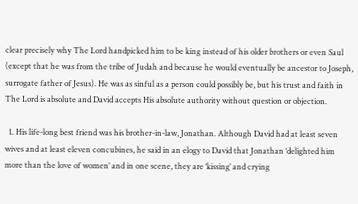clear precisely why The Lord handpicked him to be king instead of his older brothers or even Saul (except that he was from the tribe of Judah and because he would eventually be ancestor to Joseph, surrogate father of Jesus). He was as sinful as a person could possibly be, but his trust and faith in The Lord is absolute and David accepts His absolute authority without question or objection.

  1. His life-long best friend was his brother-in-law, Jonathan. Although David had at least seven wives and at least eleven concubines, he said in an elogy to David that Jonathan ‘delighted him more than the love of women’ and in one scene, they are ‘kissing’ and crying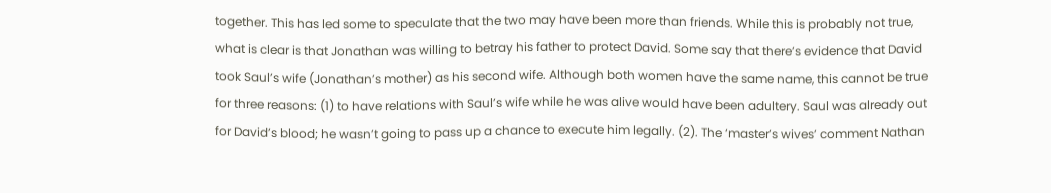together. This has led some to speculate that the two may have been more than friends. While this is probably not true, what is clear is that Jonathan was willing to betray his father to protect David. Some say that there’s evidence that David took Saul’s wife (Jonathan’s mother) as his second wife. Although both women have the same name, this cannot be true for three reasons: (1) to have relations with Saul’s wife while he was alive would have been adultery. Saul was already out for David’s blood; he wasn’t going to pass up a chance to execute him legally. (2). The ‘master’s wives’ comment Nathan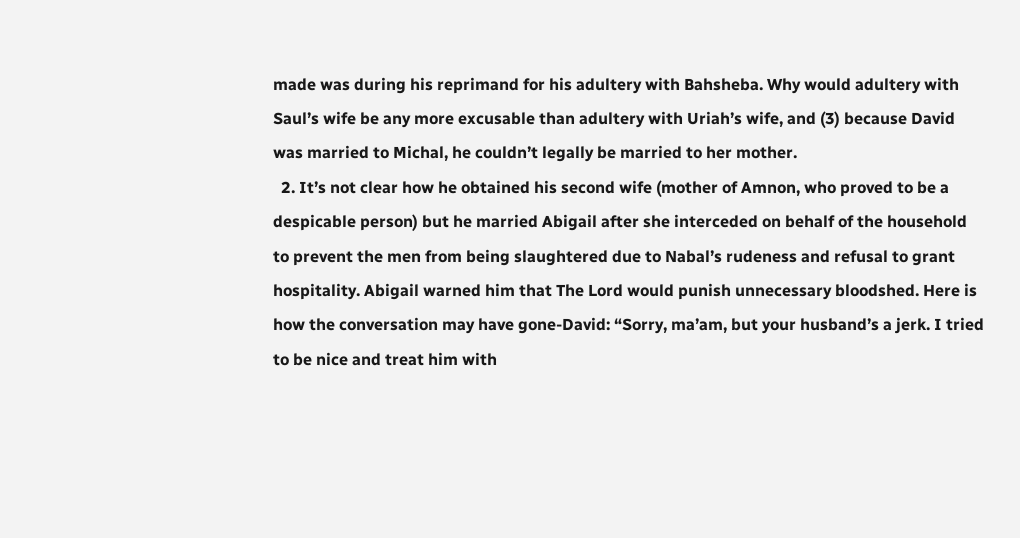made was during his reprimand for his adultery with Bahsheba. Why would adultery with Saul’s wife be any more excusable than adultery with Uriah’s wife, and (3) because David was married to Michal, he couldn’t legally be married to her mother.
  2. It’s not clear how he obtained his second wife (mother of Amnon, who proved to be a despicable person) but he married Abigail after she interceded on behalf of the household to prevent the men from being slaughtered due to Nabal’s rudeness and refusal to grant hospitality. Abigail warned him that The Lord would punish unnecessary bloodshed. Here is how the conversation may have gone-David: “Sorry, ma’am, but your husband’s a jerk. I tried to be nice and treat him with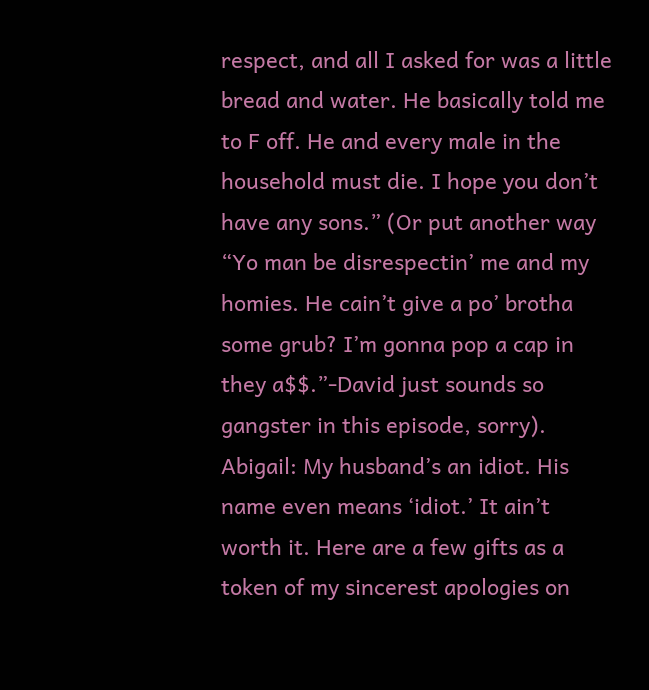respect, and all I asked for was a little bread and water. He basically told me to F off. He and every male in the household must die. I hope you don’t have any sons.” (Or put another way “Yo man be disrespectin’ me and my homies. He cain’t give a po’ brotha some grub? I’m gonna pop a cap in they a$$.”-David just sounds so gangster in this episode, sorry). Abigail: My husband’s an idiot. His name even means ‘idiot.’ It ain’t worth it. Here are a few gifts as a token of my sincerest apologies on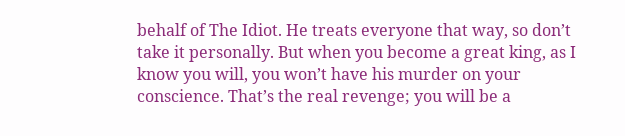behalf of The Idiot. He treats everyone that way, so don’t take it personally. But when you become a great king, as I know you will, you won’t have his murder on your conscience. That’s the real revenge; you will be a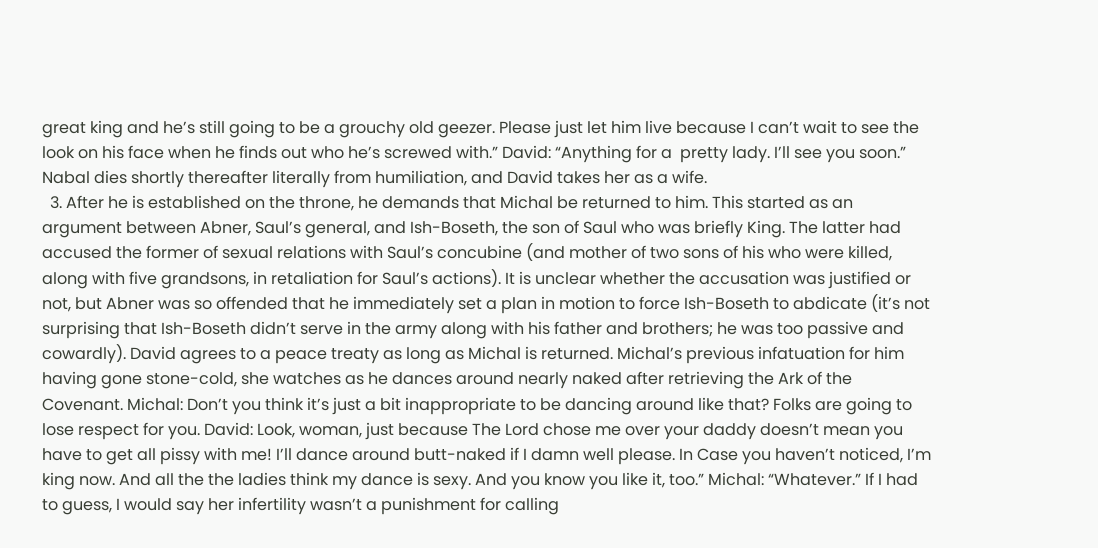great king and he’s still going to be a grouchy old geezer. Please just let him live because I can’t wait to see the look on his face when he finds out who he’s screwed with.” David: “Anything for a  pretty lady. I’ll see you soon.” Nabal dies shortly thereafter literally from humiliation, and David takes her as a wife.
  3. After he is established on the throne, he demands that Michal be returned to him. This started as an argument between Abner, Saul’s general, and Ish-Boseth, the son of Saul who was briefly King. The latter had accused the former of sexual relations with Saul’s concubine (and mother of two sons of his who were killed, along with five grandsons, in retaliation for Saul’s actions). It is unclear whether the accusation was justified or not, but Abner was so offended that he immediately set a plan in motion to force Ish-Boseth to abdicate (it’s not surprising that Ish-Boseth didn’t serve in the army along with his father and brothers; he was too passive and cowardly). David agrees to a peace treaty as long as Michal is returned. Michal’s previous infatuation for him having gone stone-cold, she watches as he dances around nearly naked after retrieving the Ark of the Covenant. Michal: Don’t you think it’s just a bit inappropriate to be dancing around like that? Folks are going to lose respect for you. David: Look, woman, just because The Lord chose me over your daddy doesn’t mean you have to get all pissy with me! I’ll dance around butt-naked if I damn well please. In Case you haven’t noticed, I’m king now. And all the the ladies think my dance is sexy. And you know you like it, too.” Michal: “Whatever.” If I had to guess, I would say her infertility wasn’t a punishment for calling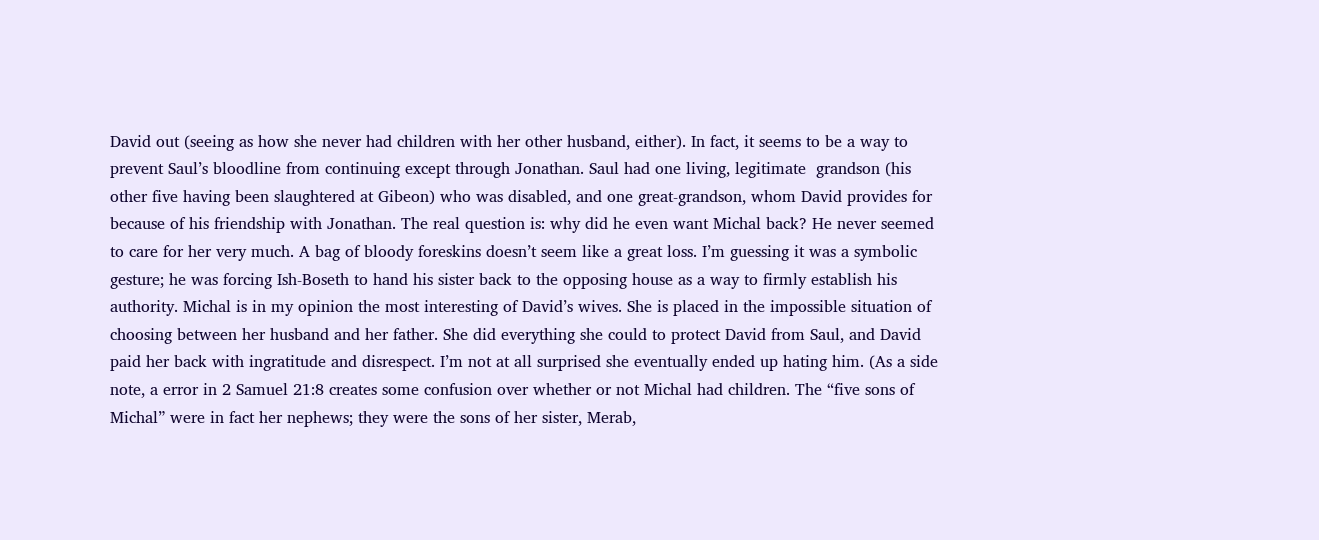David out (seeing as how she never had children with her other husband, either). In fact, it seems to be a way to prevent Saul’s bloodline from continuing except through Jonathan. Saul had one living, legitimate  grandson (his other five having been slaughtered at Gibeon) who was disabled, and one great-grandson, whom David provides for because of his friendship with Jonathan. The real question is: why did he even want Michal back? He never seemed to care for her very much. A bag of bloody foreskins doesn’t seem like a great loss. I’m guessing it was a symbolic gesture; he was forcing Ish-Boseth to hand his sister back to the opposing house as a way to firmly establish his authority. Michal is in my opinion the most interesting of David’s wives. She is placed in the impossible situation of choosing between her husband and her father. She did everything she could to protect David from Saul, and David paid her back with ingratitude and disrespect. I’m not at all surprised she eventually ended up hating him. (As a side note, a error in 2 Samuel 21:8 creates some confusion over whether or not Michal had children. The “five sons of Michal” were in fact her nephews; they were the sons of her sister, Merab,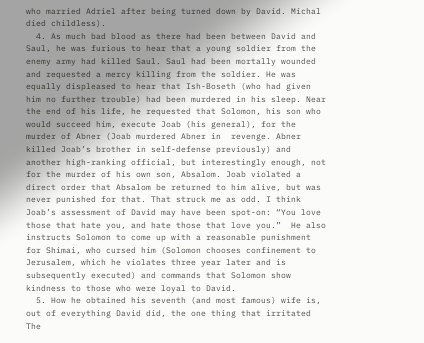who married Adriel after being turned down by David. Michal died childless).
  4. As much bad blood as there had been between David and Saul, he was furious to hear that a young soldier from the enemy army had killed Saul. Saul had been mortally wounded and requested a mercy killing from the soldier. He was equally displeased to hear that Ish-Boseth (who had given him no further trouble) had been murdered in his sleep. Near the end of his life, he requested that Solomon, his son who would succeed him, execute Joab (his general), for the murder of Abner (Joab murdered Abner in  revenge. Abner killed Joab’s brother in self-defense previously) and another high-ranking official, but interestingly enough, not for the murder of his own son, Absalom. Joab violated a direct order that Absalom be returned to him alive, but was never punished for that. That struck me as odd. I think Joab’s assessment of David may have been spot-on: “You love those that hate you, and hate those that love you.”  He also instructs Solomon to come up with a reasonable punishment for Shimai, who cursed him (Solomon chooses confinement to Jerusalem, which he violates three year later and is subsequently executed) and commands that Solomon show kindness to those who were loyal to David.
  5. How he obtained his seventh (and most famous) wife is, out of everything David did, the one thing that irritated The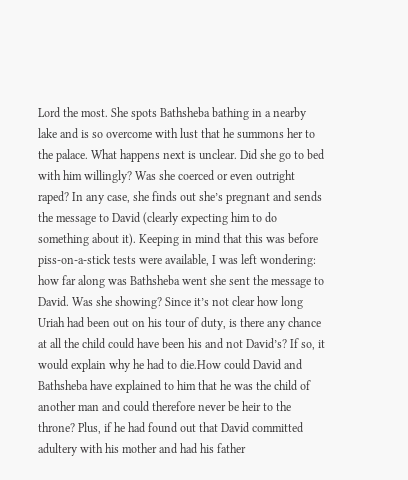Lord the most. She spots Bathsheba bathing in a nearby lake and is so overcome with lust that he summons her to the palace. What happens next is unclear. Did she go to bed with him willingly? Was she coerced or even outright raped? In any case, she finds out she’s pregnant and sends the message to David (clearly expecting him to do something about it). Keeping in mind that this was before piss-on-a-stick tests were available, I was left wondering: how far along was Bathsheba went she sent the message to David. Was she showing? Since it’s not clear how long Uriah had been out on his tour of duty, is there any chance at all the child could have been his and not David’s? If so, it would explain why he had to die.How could David and Bathsheba have explained to him that he was the child of another man and could therefore never be heir to the throne? Plus, if he had found out that David committed adultery with his mother and had his father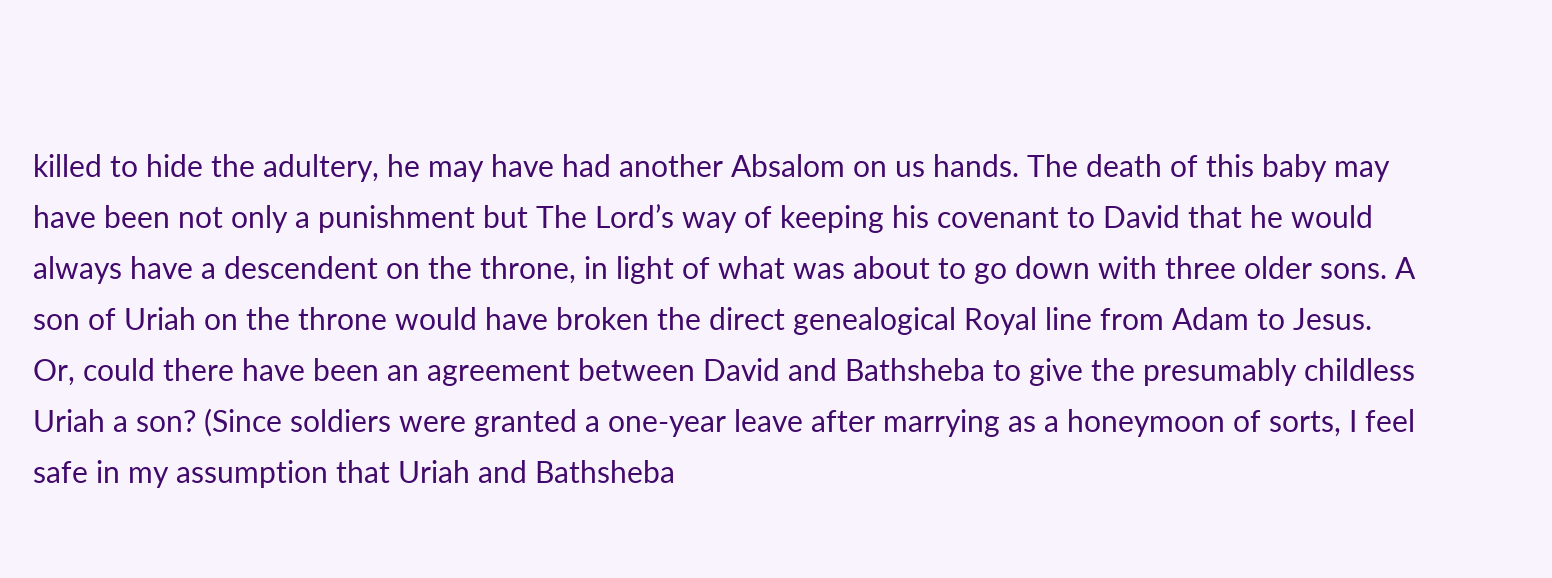killed to hide the adultery, he may have had another Absalom on us hands. The death of this baby may have been not only a punishment but The Lord’s way of keeping his covenant to David that he would always have a descendent on the throne, in light of what was about to go down with three older sons. A son of Uriah on the throne would have broken the direct genealogical Royal line from Adam to Jesus.  Or, could there have been an agreement between David and Bathsheba to give the presumably childless Uriah a son? (Since soldiers were granted a one-year leave after marrying as a honeymoon of sorts, I feel safe in my assumption that Uriah and Bathsheba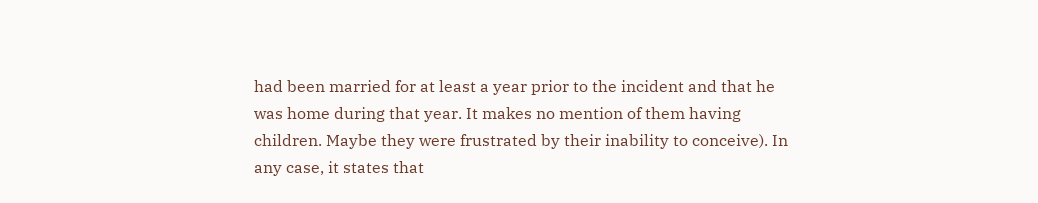had been married for at least a year prior to the incident and that he was home during that year. It makes no mention of them having children. Maybe they were frustrated by their inability to conceive). In any case, it states that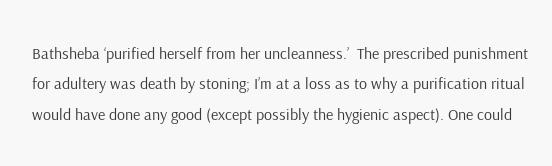Bathsheba ‘purified herself from her uncleanness.’  The prescribed punishment for adultery was death by stoning; I’m at a loss as to why a purification ritual would have done any good (except possibly the hygienic aspect). One could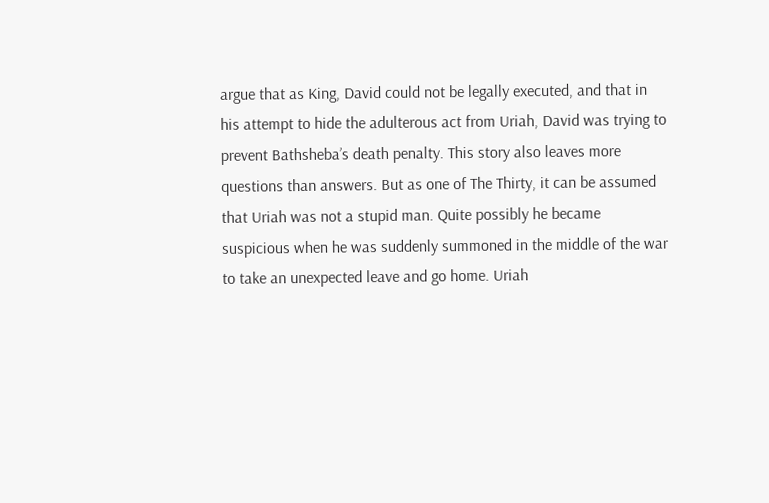argue that as King, David could not be legally executed, and that in his attempt to hide the adulterous act from Uriah, David was trying to prevent Bathsheba’s death penalty. This story also leaves more questions than answers. But as one of The Thirty, it can be assumed that Uriah was not a stupid man. Quite possibly he became suspicious when he was suddenly summoned in the middle of the war to take an unexpected leave and go home. Uriah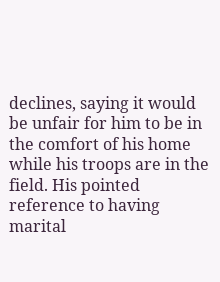declines, saying it would be unfair for him to be in the comfort of his home while his troops are in the field. His pointed reference to having marital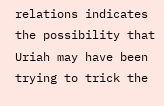relations indicates the possibility that Uriah may have been trying to trick the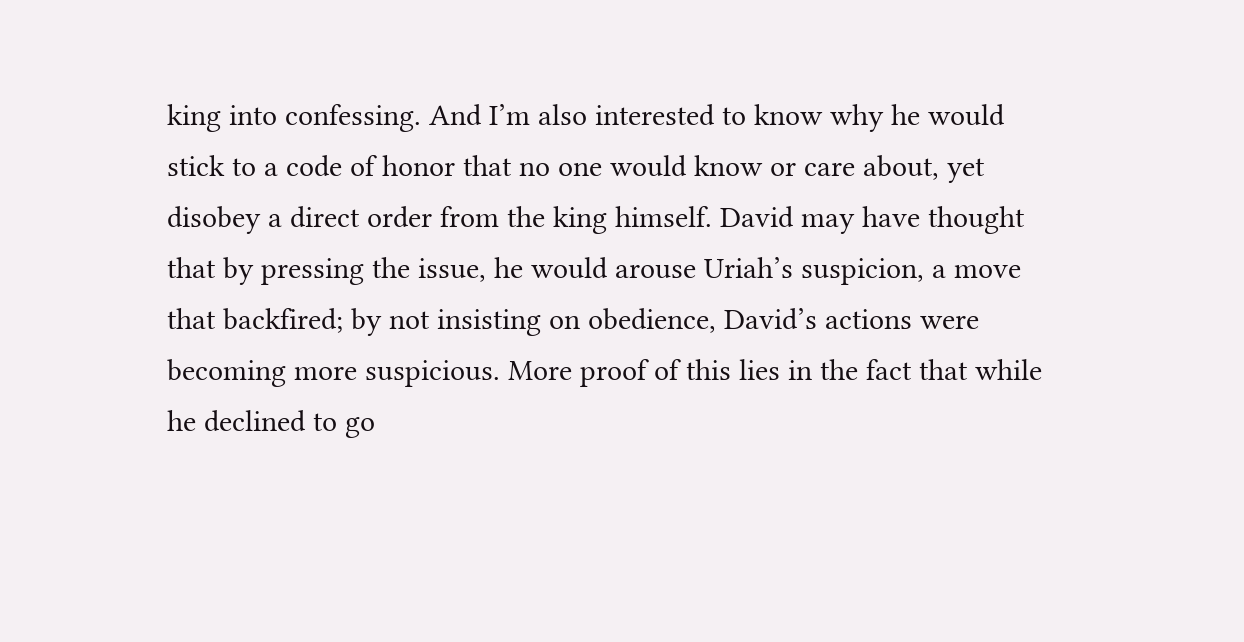king into confessing. And I’m also interested to know why he would stick to a code of honor that no one would know or care about, yet disobey a direct order from the king himself. David may have thought that by pressing the issue, he would arouse Uriah’s suspicion, a move that backfired; by not insisting on obedience, David’s actions were becoming more suspicious. More proof of this lies in the fact that while he declined to go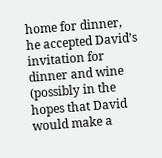home for dinner, he accepted David’s invitation for dinner and wine (possibly in the hopes that David would make a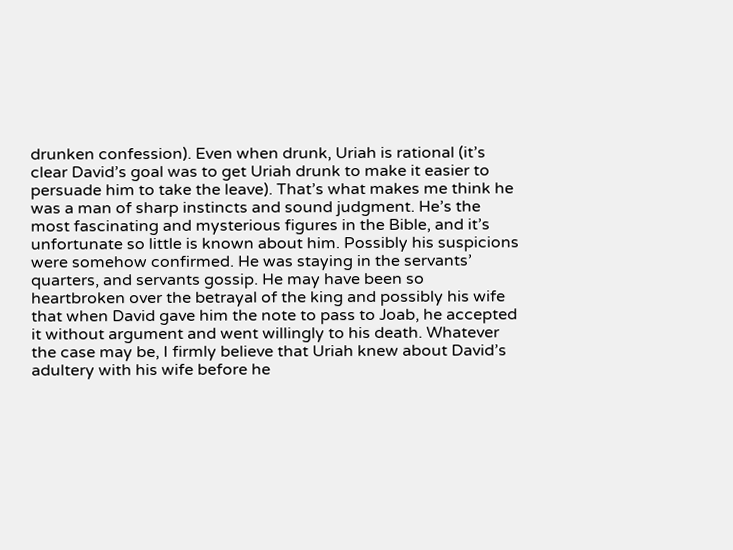drunken confession). Even when drunk, Uriah is rational (it’s clear David’s goal was to get Uriah drunk to make it easier to persuade him to take the leave). That’s what makes me think he was a man of sharp instincts and sound judgment. He’s the most fascinating and mysterious figures in the Bible, and it’s unfortunate so little is known about him. Possibly his suspicions were somehow confirmed. He was staying in the servants’ quarters, and servants gossip. He may have been so heartbroken over the betrayal of the king and possibly his wife that when David gave him the note to pass to Joab, he accepted it without argument and went willingly to his death. Whatever the case may be, I firmly believe that Uriah knew about David’s adultery with his wife before he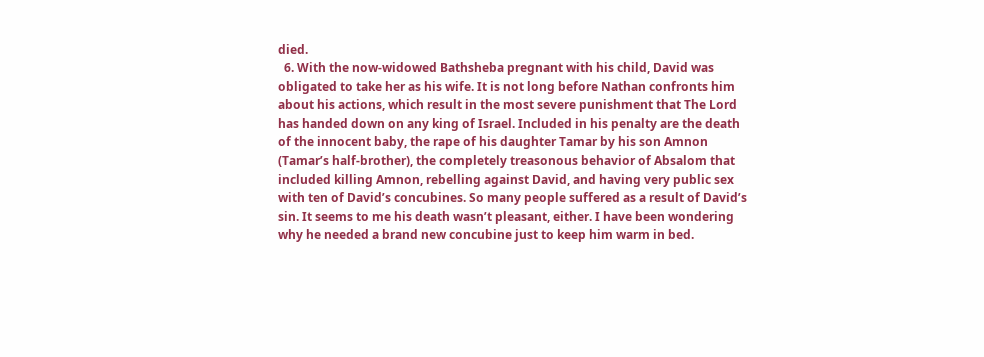died.
  6. With the now-widowed Bathsheba pregnant with his child, David was obligated to take her as his wife. It is not long before Nathan confronts him about his actions, which result in the most severe punishment that The Lord has handed down on any king of Israel. Included in his penalty are the death of the innocent baby, the rape of his daughter Tamar by his son Amnon (Tamar’s half-brother), the completely treasonous behavior of Absalom that included killing Amnon, rebelling against David, and having very public sex with ten of David’s concubines. So many people suffered as a result of David’s sin. It seems to me his death wasn’t pleasant, either. I have been wondering why he needed a brand new concubine just to keep him warm in bed.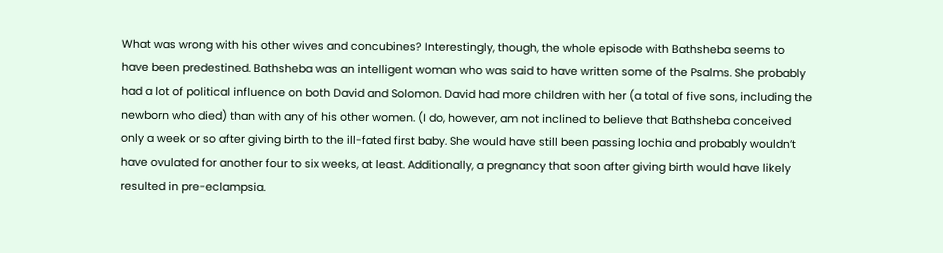What was wrong with his other wives and concubines? Interestingly, though, the whole episode with Bathsheba seems to have been predestined. Bathsheba was an intelligent woman who was said to have written some of the Psalms. She probably had a lot of political influence on both David and Solomon. David had more children with her (a total of five sons, including the newborn who died) than with any of his other women. (I do, however, am not inclined to believe that Bathsheba conceived only a week or so after giving birth to the ill-fated first baby. She would have still been passing lochia and probably wouldn’t have ovulated for another four to six weeks, at least. Additionally, a pregnancy that soon after giving birth would have likely resulted in pre-eclampsia.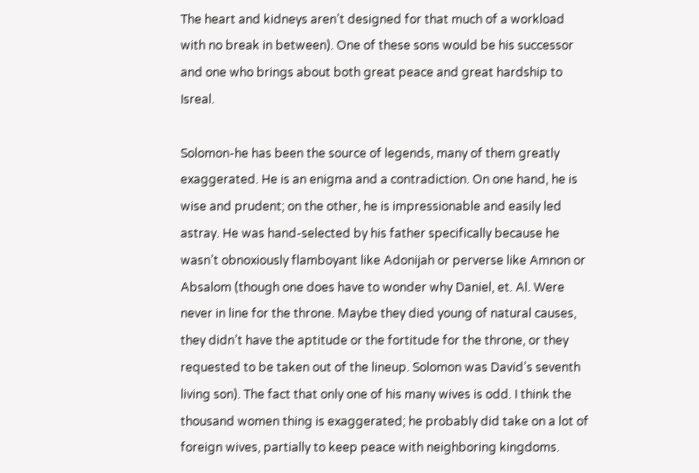The heart and kidneys aren’t designed for that much of a workload with no break in between). One of these sons would be his successor and one who brings about both great peace and great hardship to Isreal.

Solomon-he has been the source of legends, many of them greatly exaggerated. He is an enigma and a contradiction. On one hand, he is wise and prudent; on the other, he is impressionable and easily led astray. He was hand-selected by his father specifically because he wasn’t obnoxiously flamboyant like Adonijah or perverse like Amnon or Absalom (though one does have to wonder why Daniel, et. Al. Were never in line for the throne. Maybe they died young of natural causes, they didn’t have the aptitude or the fortitude for the throne, or they requested to be taken out of the lineup. Solomon was David’s seventh living son). The fact that only one of his many wives is odd. I think the thousand women thing is exaggerated; he probably did take on a lot of foreign wives, partially to keep peace with neighboring kingdoms.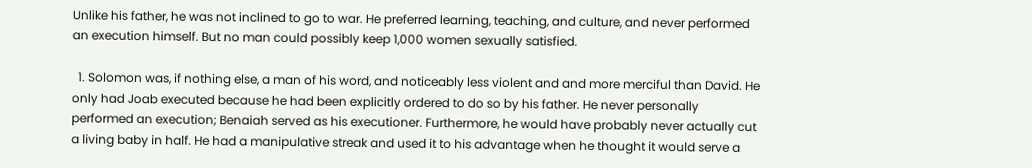Unlike his father, he was not inclined to go to war. He preferred learning, teaching, and culture, and never performed an execution himself. But no man could possibly keep 1,000 women sexually satisfied.

  1. Solomon was, if nothing else, a man of his word, and noticeably less violent and and more merciful than David. He only had Joab executed because he had been explicitly ordered to do so by his father. He never personally performed an execution; Benaiah served as his executioner. Furthermore, he would have probably never actually cut a living baby in half. He had a manipulative streak and used it to his advantage when he thought it would serve a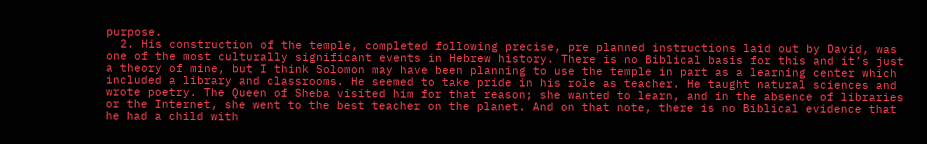purpose.
  2. His construction of the temple, completed following precise, pre planned instructions laid out by David, was one of the most culturally significant events in Hebrew history. There is no Biblical basis for this and it’s just a theory of mine, but I think Solomon may have been planning to use the temple in part as a learning center which included a library and classrooms. He seemed to take pride in his role as teacher. He taught natural sciences and wrote poetry. The Queen of Sheba visited him for that reason; she wanted to learn, and in the absence of libraries or the Internet, she went to the best teacher on the planet. And on that note, there is no Biblical evidence that he had a child with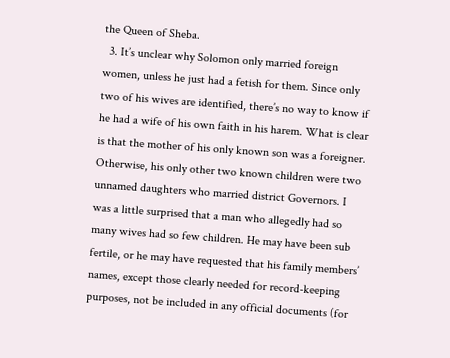the Queen of Sheba.
  3. It’s unclear why Solomon only married foreign women, unless he just had a fetish for them. Since only two of his wives are identified, there’s no way to know if he had a wife of his own faith in his harem. What is clear is that the mother of his only known son was a foreigner. Otherwise, his only other two known children were two unnamed daughters who married district Governors. I was a little surprised that a man who allegedly had so many wives had so few children. He may have been sub fertile, or he may have requested that his family members’ names, except those clearly needed for record-keeping purposes, not be included in any official documents (for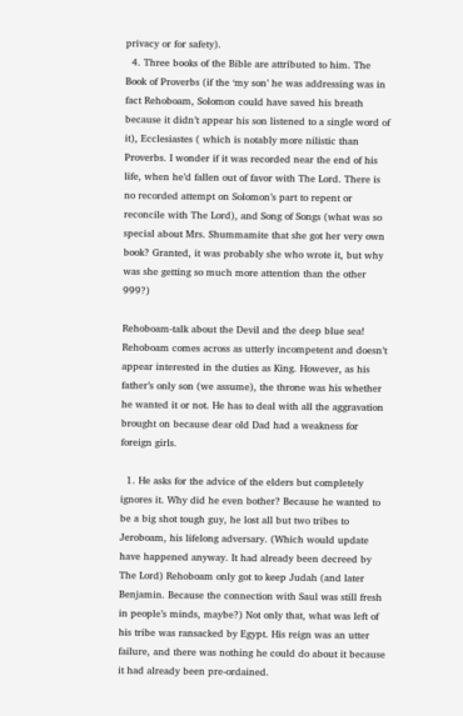privacy or for safety).
  4. Three books of the Bible are attributed to him. The Book of Proverbs (if the ‘my son’ he was addressing was in fact Rehoboam, Solomon could have saved his breath because it didn’t appear his son listened to a single word of it), Ecclesiastes ( which is notably more nilistic than Proverbs. I wonder if it was recorded near the end of his life, when he’d fallen out of favor with The Lord. There is no recorded attempt on Solomon’s part to repent or reconcile with The Lord), and Song of Songs (what was so special about Mrs. Shummamite that she got her very own book? Granted, it was probably she who wrote it, but why was she getting so much more attention than the other 999?)

Rehoboam-talk about the Devil and the deep blue sea! Rehoboam comes across as utterly incompetent and doesn’t appear interested in the duties as King. However, as his father’s only son (we assume), the throne was his whether he wanted it or not. He has to deal with all the aggravation brought on because dear old Dad had a weakness for foreign girls.

  1. He asks for the advice of the elders but completely ignores it. Why did he even bother? Because he wanted to be a big shot tough guy, he lost all but two tribes to Jeroboam, his lifelong adversary. (Which would update have happened anyway. It had already been decreed by The Lord) Rehoboam only got to keep Judah (and later Benjamin. Because the connection with Saul was still fresh in people’s minds, maybe?) Not only that, what was left of his tribe was ransacked by Egypt. His reign was an utter failure, and there was nothing he could do about it because it had already been pre-ordained.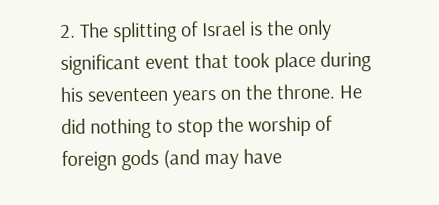2. The splitting of Israel is the only significant event that took place during his seventeen years on the throne. He did nothing to stop the worship of foreign gods (and may have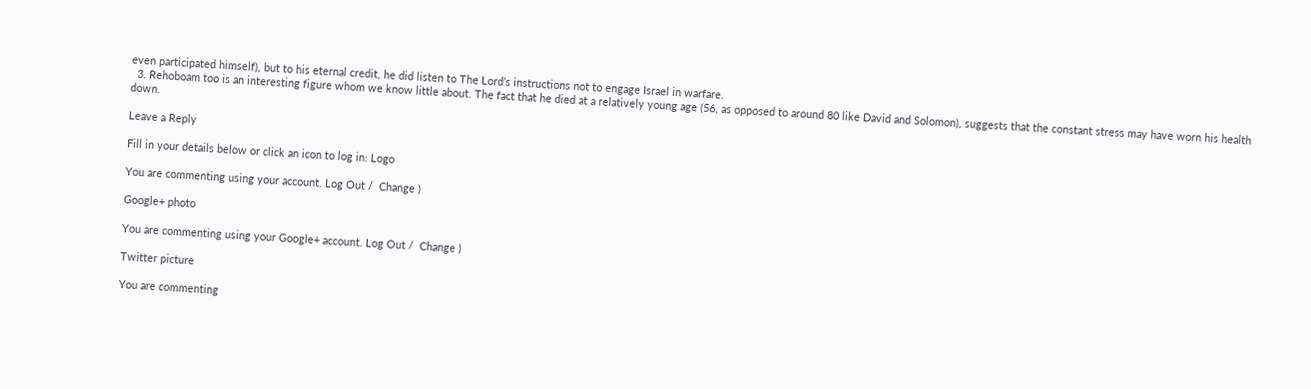even participated himself), but to his eternal credit, he did listen to The Lord’s instructions not to engage Israel in warfare.
  3. Rehoboam too is an interesting figure whom we know little about. The fact that he died at a relatively young age (56, as opposed to around 80 like David and Solomon), suggests that the constant stress may have worn his health down.

Leave a Reply

Fill in your details below or click an icon to log in: Logo

You are commenting using your account. Log Out /  Change )

Google+ photo

You are commenting using your Google+ account. Log Out /  Change )

Twitter picture

You are commenting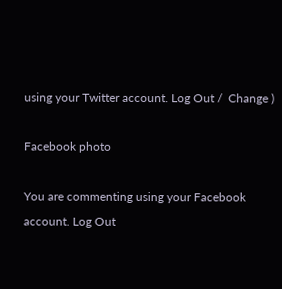using your Twitter account. Log Out /  Change )

Facebook photo

You are commenting using your Facebook account. Log Out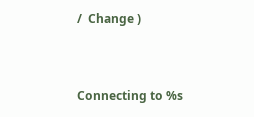/  Change )


Connecting to %s